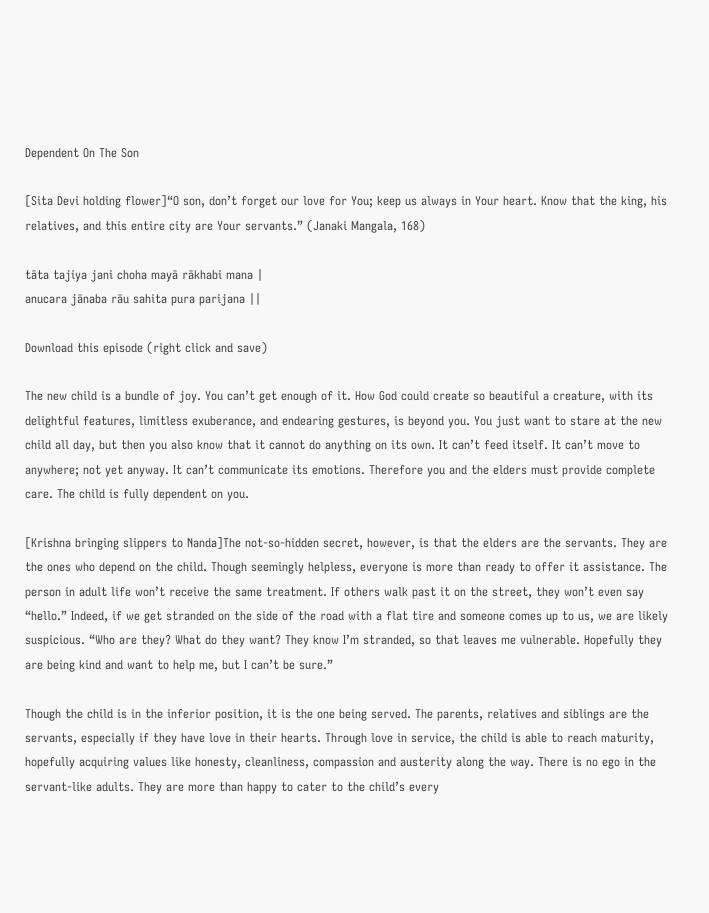Dependent On The Son

[Sita Devi holding flower]“O son, don’t forget our love for You; keep us always in Your heart. Know that the king, his relatives, and this entire city are Your servants.” (Janaki Mangala, 168)

tāta tajiya jani choha mayā rākhabi mana |
anucara jānaba rāu sahita pura parijana ||

Download this episode (right click and save)

The new child is a bundle of joy. You can’t get enough of it. How God could create so beautiful a creature, with its delightful features, limitless exuberance, and endearing gestures, is beyond you. You just want to stare at the new child all day, but then you also know that it cannot do anything on its own. It can’t feed itself. It can’t move to anywhere; not yet anyway. It can’t communicate its emotions. Therefore you and the elders must provide complete care. The child is fully dependent on you.

[Krishna bringing slippers to Nanda]The not-so-hidden secret, however, is that the elders are the servants. They are the ones who depend on the child. Though seemingly helpless, everyone is more than ready to offer it assistance. The person in adult life won’t receive the same treatment. If others walk past it on the street, they won’t even say “hello.” Indeed, if we get stranded on the side of the road with a flat tire and someone comes up to us, we are likely suspicious. “Who are they? What do they want? They know I’m stranded, so that leaves me vulnerable. Hopefully they are being kind and want to help me, but I can’t be sure.”

Though the child is in the inferior position, it is the one being served. The parents, relatives and siblings are the servants, especially if they have love in their hearts. Through love in service, the child is able to reach maturity, hopefully acquiring values like honesty, cleanliness, compassion and austerity along the way. There is no ego in the servant-like adults. They are more than happy to cater to the child’s every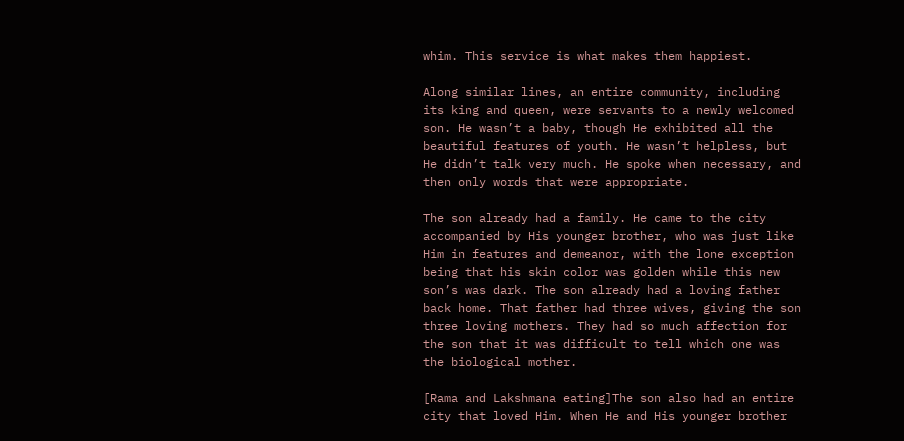whim. This service is what makes them happiest.

Along similar lines, an entire community, including its king and queen, were servants to a newly welcomed son. He wasn’t a baby, though He exhibited all the beautiful features of youth. He wasn’t helpless, but He didn’t talk very much. He spoke when necessary, and then only words that were appropriate.

The son already had a family. He came to the city accompanied by His younger brother, who was just like Him in features and demeanor, with the lone exception being that his skin color was golden while this new son’s was dark. The son already had a loving father back home. That father had three wives, giving the son three loving mothers. They had so much affection for the son that it was difficult to tell which one was the biological mother.

[Rama and Lakshmana eating]The son also had an entire city that loved Him. When He and His younger brother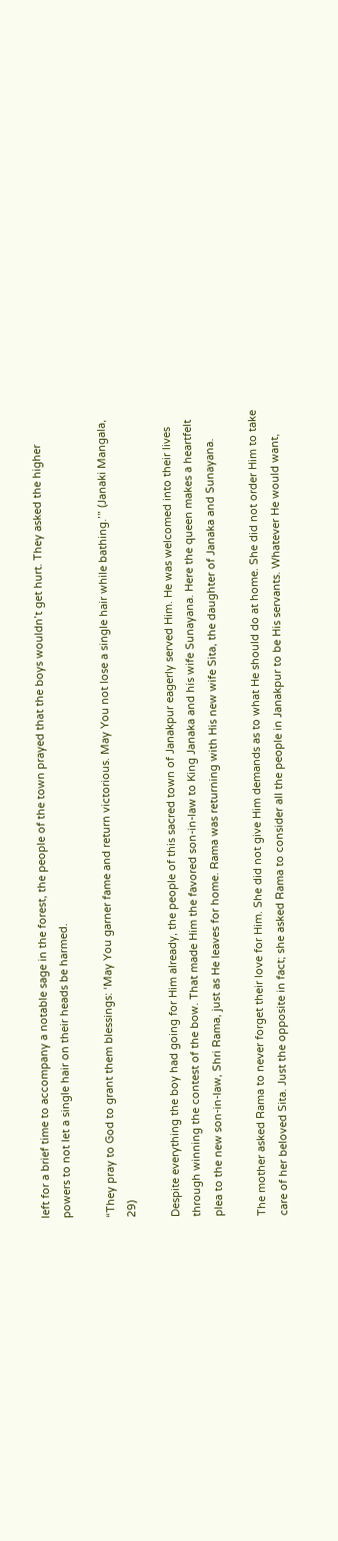left for a brief time to accompany a notable sage in the forest, the people of the town prayed that the boys wouldn’t get hurt. They asked the higher powers to not let a single hair on their heads be harmed.

“They pray to God to grant them blessings: ‘May You garner fame and return victorious. May You not lose a single hair while bathing.’” (Janaki Mangala, 29)

Despite everything the boy had going for Him already, the people of this sacred town of Janakpur eagerly served Him. He was welcomed into their lives through winning the contest of the bow. That made Him the favored son-in-law to King Janaka and his wife Sunayana. Here the queen makes a heartfelt plea to the new son-in-law, Shri Rama, just as He leaves for home. Rama was returning with His new wife Sita, the daughter of Janaka and Sunayana.

The mother asked Rama to never forget their love for Him. She did not give Him demands as to what He should do at home. She did not order Him to take care of her beloved Sita. Just the opposite in fact; she asked Rama to consider all the people in Janakpur to be His servants. Whatever He would want,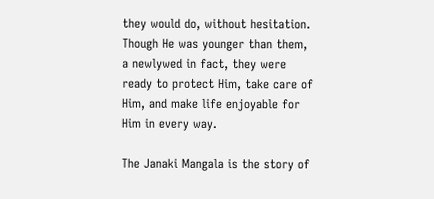they would do, without hesitation. Though He was younger than them, a newlywed in fact, they were ready to protect Him, take care of Him, and make life enjoyable for Him in every way.

The Janaki Mangala is the story of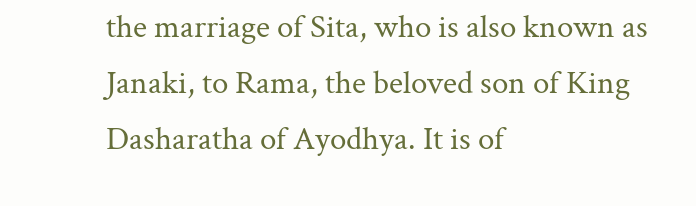the marriage of Sita, who is also known as Janaki, to Rama, the beloved son of King Dasharatha of Ayodhya. It is of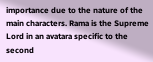importance due to the nature of the main characters. Rama is the Supreme Lord in an avatara specific to the second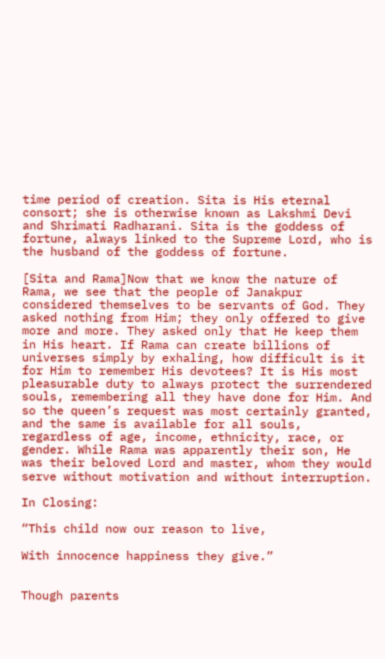time period of creation. Sita is His eternal consort; she is otherwise known as Lakshmi Devi and Shrimati Radharani. Sita is the goddess of fortune, always linked to the Supreme Lord, who is the husband of the goddess of fortune.

[Sita and Rama]Now that we know the nature of Rama, we see that the people of Janakpur considered themselves to be servants of God. They asked nothing from Him; they only offered to give more and more. They asked only that He keep them in His heart. If Rama can create billions of universes simply by exhaling, how difficult is it for Him to remember His devotees? It is His most pleasurable duty to always protect the surrendered souls, remembering all they have done for Him. And so the queen’s request was most certainly granted, and the same is available for all souls, regardless of age, income, ethnicity, race, or gender. While Rama was apparently their son, He was their beloved Lord and master, whom they would serve without motivation and without interruption.

In Closing:

“This child now our reason to live,

With innocence happiness they give.”


Though parents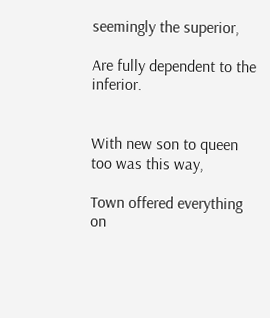seemingly the superior,

Are fully dependent to the inferior.


With new son to queen too was this way,

Town offered everything on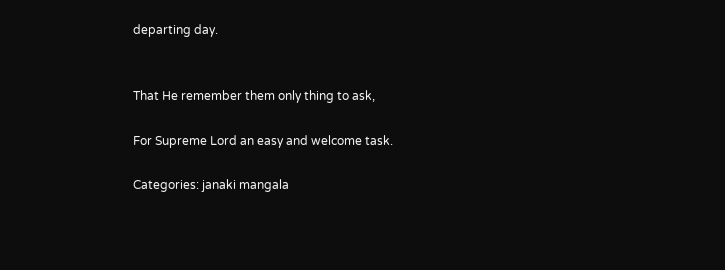departing day.


That He remember them only thing to ask,

For Supreme Lord an easy and welcome task.

Categories: janaki mangala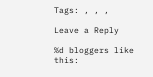Tags: , , ,

Leave a Reply

%d bloggers like this: